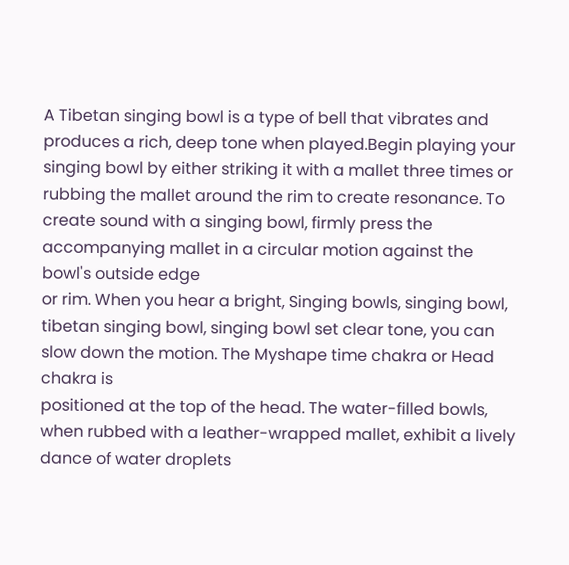A Tibetan singing bowl is a type of bell that vibrates and produces a rich, deep tone when played.Begin playing your singing bowl by either striking it with a mallet three times or
rubbing the mallet around the rim to create resonance. To create sound with a singing bowl, firmly press the accompanying mallet in a circular motion against the bowl's outside edge
or rim. When you hear a bright, Singing bowls, singing bowl, tibetan singing bowl, singing bowl set clear tone, you can slow down the motion. The Myshape time chakra or Head chakra is
positioned at the top of the head. The water-filled bowls, when rubbed with a leather-wrapped mallet, exhibit a lively dance of water droplets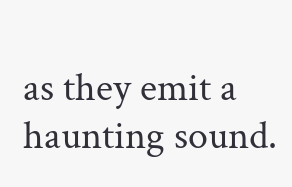as they emit a haunting sound.